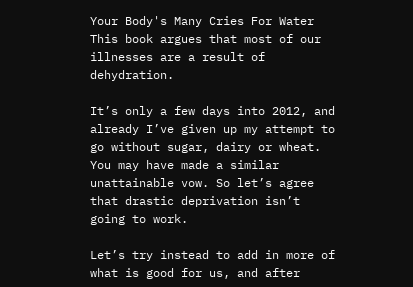Your Body's Many Cries For Water
This book argues that most of our illnesses are a result of dehydration.

It’s only a few days into 2012, and already I’ve given up my attempt to go without sugar, dairy or wheat. You may have made a similar unattainable vow. So let’s agree that drastic deprivation isn’t going to work.

Let’s try instead to add in more of what is good for us, and after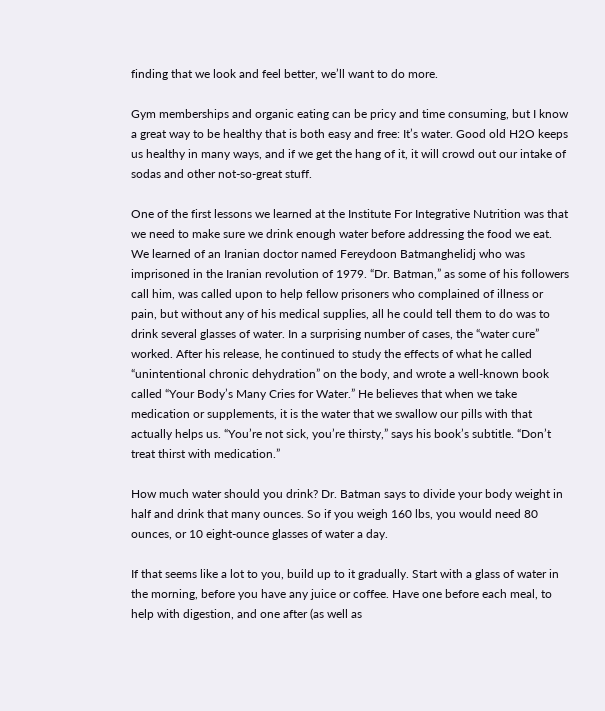finding that we look and feel better, we’ll want to do more.

Gym memberships and organic eating can be pricy and time consuming, but I know a great way to be healthy that is both easy and free: It’s water. Good old H2O keeps us healthy in many ways, and if we get the hang of it, it will crowd out our intake of sodas and other not-so-great stuff.

One of the first lessons we learned at the Institute For Integrative Nutrition was that we need to make sure we drink enough water before addressing the food we eat. We learned of an Iranian doctor named Fereydoon Batmanghelidj who was imprisoned in the Iranian revolution of 1979. “Dr. Batman,” as some of his followers call him, was called upon to help fellow prisoners who complained of illness or pain, but without any of his medical supplies, all he could tell them to do was to drink several glasses of water. In a surprising number of cases, the “water cure” worked. After his release, he continued to study the effects of what he called “unintentional chronic dehydration” on the body, and wrote a well-known book called “Your Body’s Many Cries for Water.” He believes that when we take medication or supplements, it is the water that we swallow our pills with that actually helps us. “You’re not sick, you’re thirsty,” says his book’s subtitle. “Don’t treat thirst with medication.”

How much water should you drink? Dr. Batman says to divide your body weight in half and drink that many ounces. So if you weigh 160 lbs, you would need 80 ounces, or 10 eight-ounce glasses of water a day.

If that seems like a lot to you, build up to it gradually. Start with a glass of water in the morning, before you have any juice or coffee. Have one before each meal, to help with digestion, and one after (as well as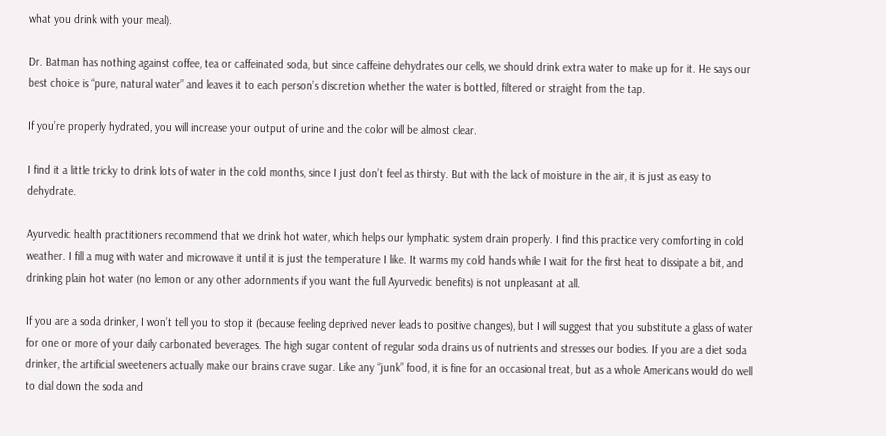what you drink with your meal).

Dr. Batman has nothing against coffee, tea or caffeinated soda, but since caffeine dehydrates our cells, we should drink extra water to make up for it. He says our best choice is “pure, natural water” and leaves it to each person’s discretion whether the water is bottled, filtered or straight from the tap.

If you’re properly hydrated, you will increase your output of urine and the color will be almost clear.

I find it a little tricky to drink lots of water in the cold months, since I just don’t feel as thirsty. But with the lack of moisture in the air, it is just as easy to dehydrate.

Ayurvedic health practitioners recommend that we drink hot water, which helps our lymphatic system drain properly. I find this practice very comforting in cold weather. I fill a mug with water and microwave it until it is just the temperature I like. It warms my cold hands while I wait for the first heat to dissipate a bit, and drinking plain hot water (no lemon or any other adornments if you want the full Ayurvedic benefits) is not unpleasant at all.

If you are a soda drinker, I won’t tell you to stop it (because feeling deprived never leads to positive changes), but I will suggest that you substitute a glass of water for one or more of your daily carbonated beverages. The high sugar content of regular soda drains us of nutrients and stresses our bodies. If you are a diet soda drinker, the artificial sweeteners actually make our brains crave sugar. Like any “junk” food, it is fine for an occasional treat, but as a whole Americans would do well to dial down the soda and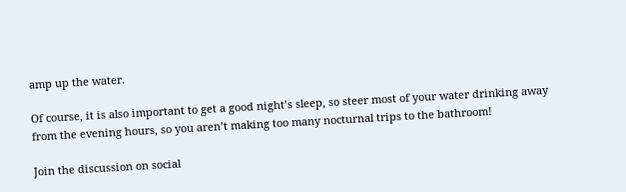amp up the water.

Of course, it is also important to get a good night’s sleep, so steer most of your water drinking away from the evening hours, so you aren’t making too many nocturnal trips to the bathroom!

Join the discussion on social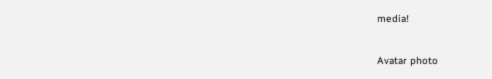media!

Avatar photo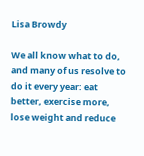Lisa Browdy

We all know what to do, and many of us resolve to do it every year: eat better, exercise more, lose weight and reduce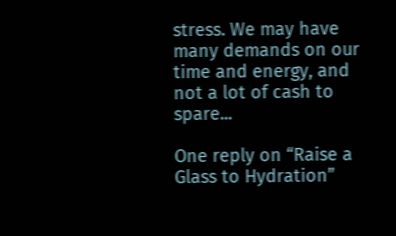stress. We may have many demands on our time and energy, and not a lot of cash to spare...

One reply on “Raise a Glass to Hydration”